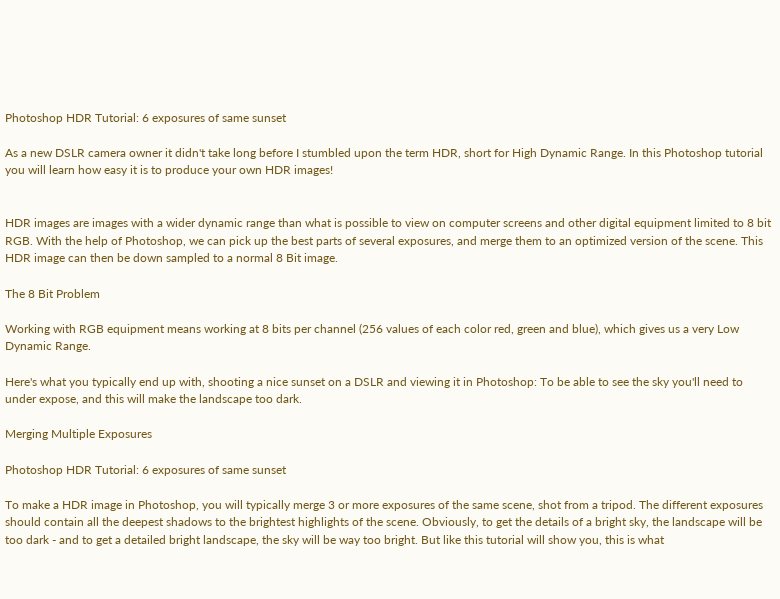Photoshop HDR Tutorial: 6 exposures of same sunset

As a new DSLR camera owner it didn't take long before I stumbled upon the term HDR, short for High Dynamic Range. In this Photoshop tutorial you will learn how easy it is to produce your own HDR images!


HDR images are images with a wider dynamic range than what is possible to view on computer screens and other digital equipment limited to 8 bit RGB. With the help of Photoshop, we can pick up the best parts of several exposures, and merge them to an optimized version of the scene. This HDR image can then be down sampled to a normal 8 Bit image.

The 8 Bit Problem

Working with RGB equipment means working at 8 bits per channel (256 values of each color red, green and blue), which gives us a very Low Dynamic Range.

Here's what you typically end up with, shooting a nice sunset on a DSLR and viewing it in Photoshop: To be able to see the sky you'll need to under expose, and this will make the landscape too dark.

Merging Multiple Exposures

Photoshop HDR Tutorial: 6 exposures of same sunset

To make a HDR image in Photoshop, you will typically merge 3 or more exposures of the same scene, shot from a tripod. The different exposures should contain all the deepest shadows to the brightest highlights of the scene. Obviously, to get the details of a bright sky, the landscape will be too dark - and to get a detailed bright landscape, the sky will be way too bright. But like this tutorial will show you, this is what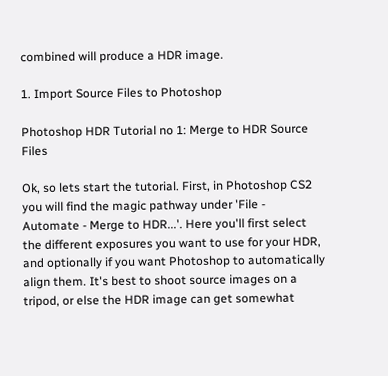combined will produce a HDR image.

1. Import Source Files to Photoshop

Photoshop HDR Tutorial no 1: Merge to HDR Source Files

Ok, so lets start the tutorial. First, in Photoshop CS2 you will find the magic pathway under 'File - Automate - Merge to HDR...'. Here you'll first select the different exposures you want to use for your HDR, and optionally if you want Photoshop to automatically align them. It's best to shoot source images on a tripod, or else the HDR image can get somewhat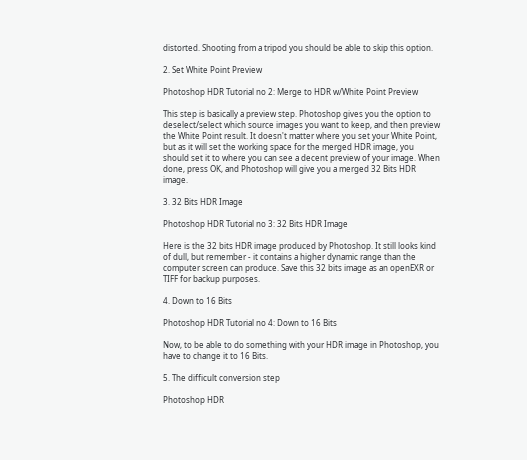distorted. Shooting from a tripod you should be able to skip this option.

2. Set White Point Preview

Photoshop HDR Tutorial no 2: Merge to HDR w/White Point Preview

This step is basically a preview step. Photoshop gives you the option to deselect/select which source images you want to keep, and then preview the White Point result. It doesn't matter where you set your White Point, but as it will set the working space for the merged HDR image, you should set it to where you can see a decent preview of your image. When done, press OK, and Photoshop will give you a merged 32 Bits HDR image.

3. 32 Bits HDR Image

Photoshop HDR Tutorial no 3: 32 Bits HDR Image

Here is the 32 bits HDR image produced by Photoshop. It still looks kind of dull, but remember - it contains a higher dynamic range than the computer screen can produce. Save this 32 bits image as an openEXR or TIFF for backup purposes.

4. Down to 16 Bits

Photoshop HDR Tutorial no 4: Down to 16 Bits

Now, to be able to do something with your HDR image in Photoshop, you have to change it to 16 Bits.

5. The difficult conversion step

Photoshop HDR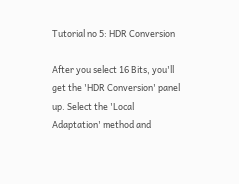Tutorial no 5: HDR Conversion

After you select 16 Bits, you'll get the 'HDR Conversion' panel up. Select the 'Local Adaptation' method and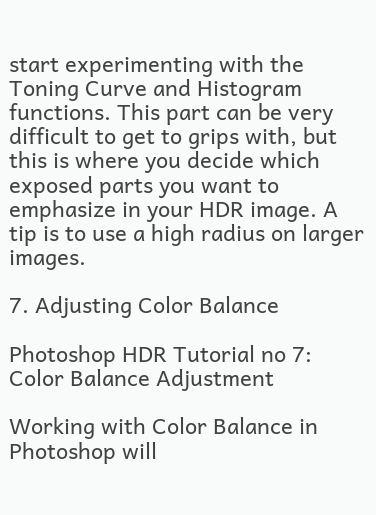start experimenting with the Toning Curve and Histogram functions. This part can be very difficult to get to grips with, but this is where you decide which exposed parts you want to emphasize in your HDR image. A tip is to use a high radius on larger images.

7. Adjusting Color Balance

Photoshop HDR Tutorial no 7: Color Balance Adjustment

Working with Color Balance in Photoshop will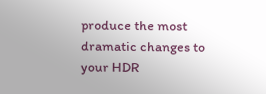produce the most dramatic changes to your HDR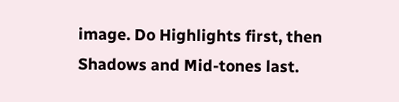image. Do Highlights first, then Shadows and Mid-tones last.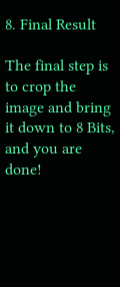8. Final Result

The final step is to crop the image and bring it down to 8 Bits, and you are done!